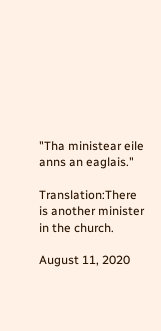"Tha ministear eile anns an eaglais."

Translation:There is another minister in the church.

August 11, 2020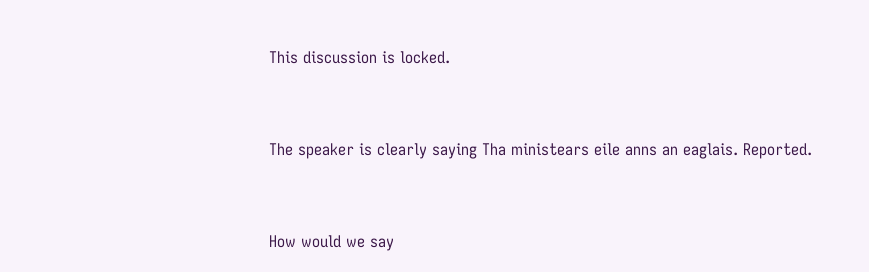This discussion is locked.


The speaker is clearly saying Tha ministears eile anns an eaglais. Reported.


How would we say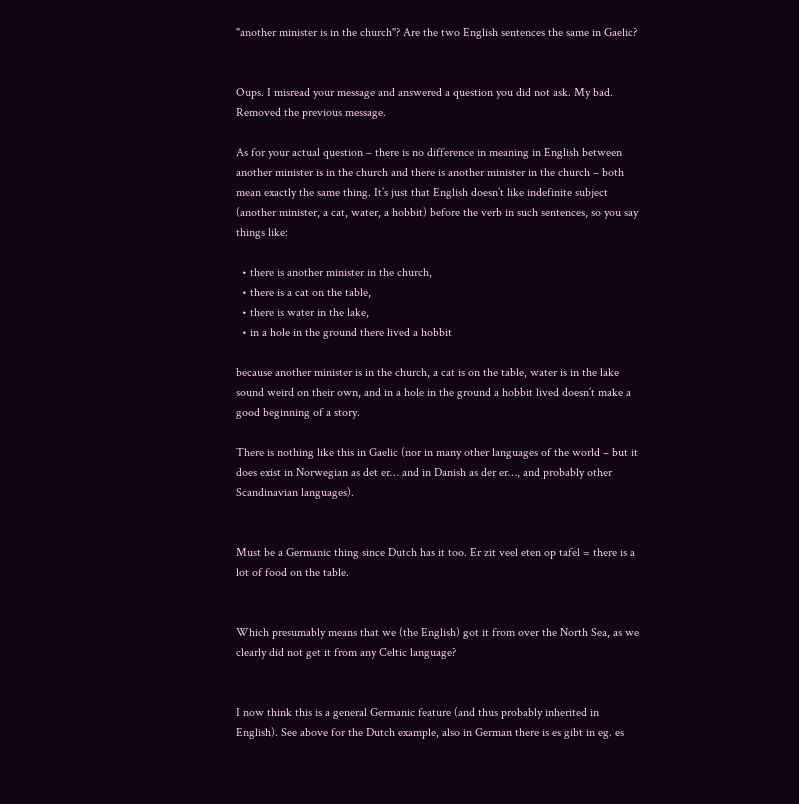"another minister is in the church"? Are the two English sentences the same in Gaelic?


Oups. I misread your message and answered a question you did not ask. My bad. Removed the previous message.

As for your actual question – there is no difference in meaning in English between another minister is in the church and there is another minister in the church – both mean exactly the same thing. It’s just that English doesn’t like indefinite subject (another minister, a cat, water, a hobbit) before the verb in such sentences, so you say things like:

  • there is another minister in the church,
  • there is a cat on the table,
  • there is water in the lake,
  • in a hole in the ground there lived a hobbit

because another minister is in the church, a cat is on the table, water is in the lake sound weird on their own, and in a hole in the ground a hobbit lived doesn’t make a good beginning of a story.

There is nothing like this in Gaelic (nor in many other languages of the world – but it does exist in Norwegian as det er… and in Danish as der er…, and probably other Scandinavian languages).


Must be a Germanic thing since Dutch has it too. Er zit veel eten op tafel = there is a lot of food on the table.


Which presumably means that we (the English) got it from over the North Sea, as we clearly did not get it from any Celtic language?


I now think this is a general Germanic feature (and thus probably inherited in English). See above for the Dutch example, also in German there is es gibt in eg. es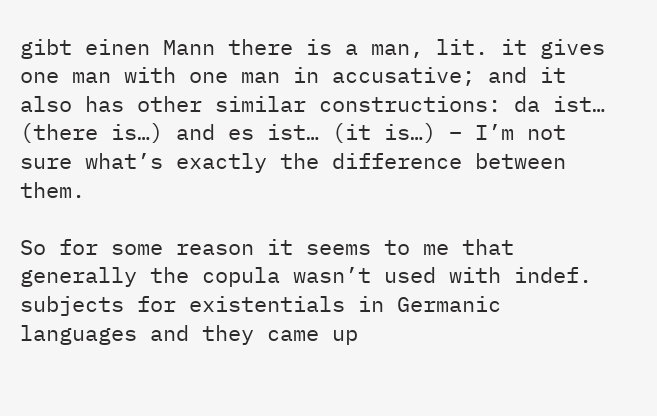gibt einen Mann there is a man, lit. it gives one man with one man in accusative; and it also has other similar constructions: da ist… (there is…) and es ist… (it is…) – I’m not sure what’s exactly the difference between them.

So for some reason it seems to me that generally the copula wasn’t used with indef. subjects for existentials in Germanic languages and they came up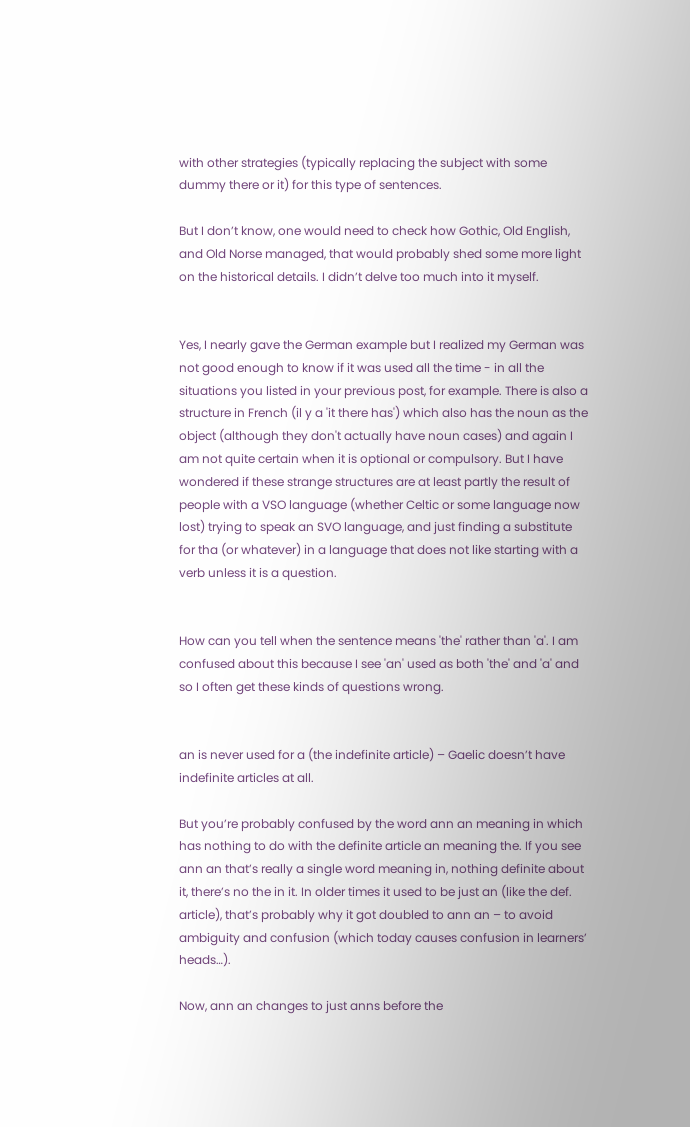with other strategies (typically replacing the subject with some dummy there or it) for this type of sentences.

But I don’t know, one would need to check how Gothic, Old English, and Old Norse managed, that would probably shed some more light on the historical details. I didn’t delve too much into it myself.


Yes, I nearly gave the German example but I realized my German was not good enough to know if it was used all the time - in all the situations you listed in your previous post, for example. There is also a structure in French (il y a 'it there has') which also has the noun as the object (although they don't actually have noun cases) and again I am not quite certain when it is optional or compulsory. But I have wondered if these strange structures are at least partly the result of people with a VSO language (whether Celtic or some language now lost) trying to speak an SVO language, and just finding a substitute for tha (or whatever) in a language that does not like starting with a verb unless it is a question.


How can you tell when the sentence means 'the' rather than 'a'. I am confused about this because I see 'an' used as both 'the' and 'a' and so I often get these kinds of questions wrong.


an is never used for a (the indefinite article) – Gaelic doesn’t have indefinite articles at all.

But you’re probably confused by the word ann an meaning in which has nothing to do with the definite article an meaning the. If you see ann an that’s really a single word meaning in, nothing definite about it, there’s no the in it. In older times it used to be just an (like the def. article), that’s probably why it got doubled to ann an – to avoid ambiguity and confusion (which today causes confusion in learners’ heads…).

Now, ann an changes to just anns before the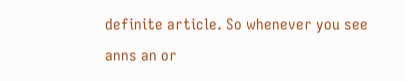definite article. So whenever you see anns an or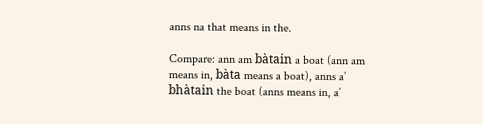anns na that means in the.

Compare: ann am bàtain a boat (ann am means in, bàta means a boat), anns a’ bhàtain the boat (anns means in, a’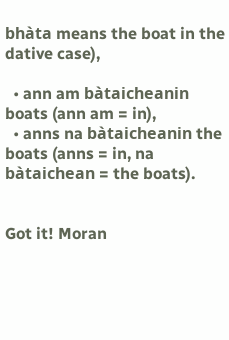bhàta means the boat in the dative case),

  • ann am bàtaicheanin boats (ann am = in),
  • anns na bàtaicheanin the boats (anns = in, na bàtaichean = the boats).


Got it! Moran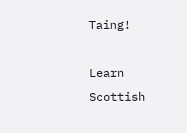Taing!

Learn Scottish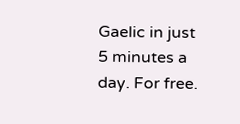Gaelic in just 5 minutes a day. For free.